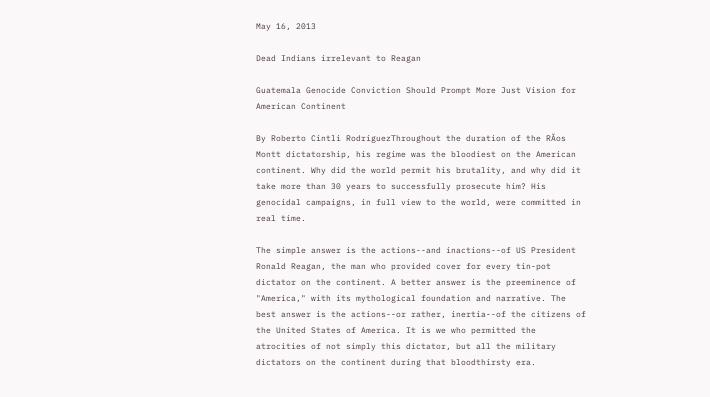May 16, 2013

Dead Indians irrelevant to Reagan

Guatemala Genocide Conviction Should Prompt More Just Vision for American Continent

By Roberto Cintli RodriguezThroughout the duration of the RĂos Montt dictatorship, his regime was the bloodiest on the American continent. Why did the world permit his brutality, and why did it take more than 30 years to successfully prosecute him? His genocidal campaigns, in full view to the world, were committed in real time.

The simple answer is the actions--and inactions--of US President Ronald Reagan, the man who provided cover for every tin-pot dictator on the continent. A better answer is the preeminence of "America," with its mythological foundation and narrative. The best answer is the actions--or rather, inertia--of the citizens of the United States of America. It is we who permitted the atrocities of not simply this dictator, but all the military dictators on the continent during that bloodthirsty era.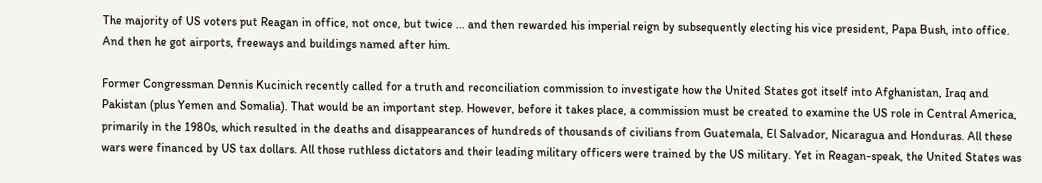The majority of US voters put Reagan in office, not once, but twice ... and then rewarded his imperial reign by subsequently electing his vice president, Papa Bush, into office. And then he got airports, freeways and buildings named after him.

Former Congressman Dennis Kucinich recently called for a truth and reconciliation commission to investigate how the United States got itself into Afghanistan, Iraq and Pakistan (plus Yemen and Somalia). That would be an important step. However, before it takes place, a commission must be created to examine the US role in Central America, primarily in the 1980s, which resulted in the deaths and disappearances of hundreds of thousands of civilians from Guatemala, El Salvador, Nicaragua and Honduras. All these wars were financed by US tax dollars. All those ruthless dictators and their leading military officers were trained by the US military. Yet in Reagan-speak, the United States was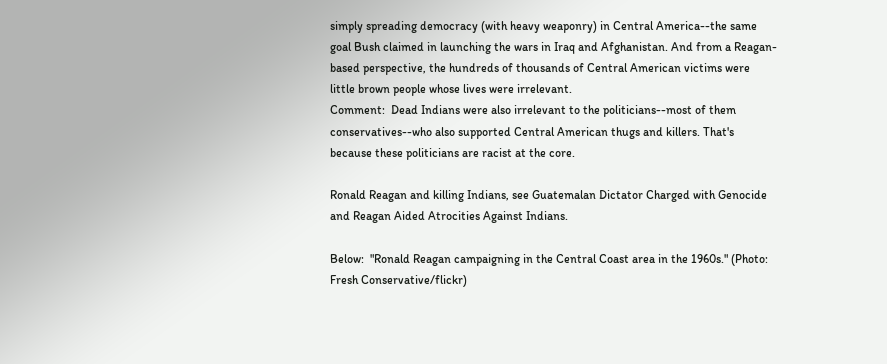simply spreading democracy (with heavy weaponry) in Central America--the same goal Bush claimed in launching the wars in Iraq and Afghanistan. And from a Reagan-based perspective, the hundreds of thousands of Central American victims were little brown people whose lives were irrelevant.
Comment:  Dead Indians were also irrelevant to the politicians--most of them conservatives--who also supported Central American thugs and killers. That's because these politicians are racist at the core.

Ronald Reagan and killing Indians, see Guatemalan Dictator Charged with Genocide and Reagan Aided Atrocities Against Indians.

Below:  "Ronald Reagan campaigning in the Central Coast area in the 1960s." (Photo: Fresh Conservative/flickr)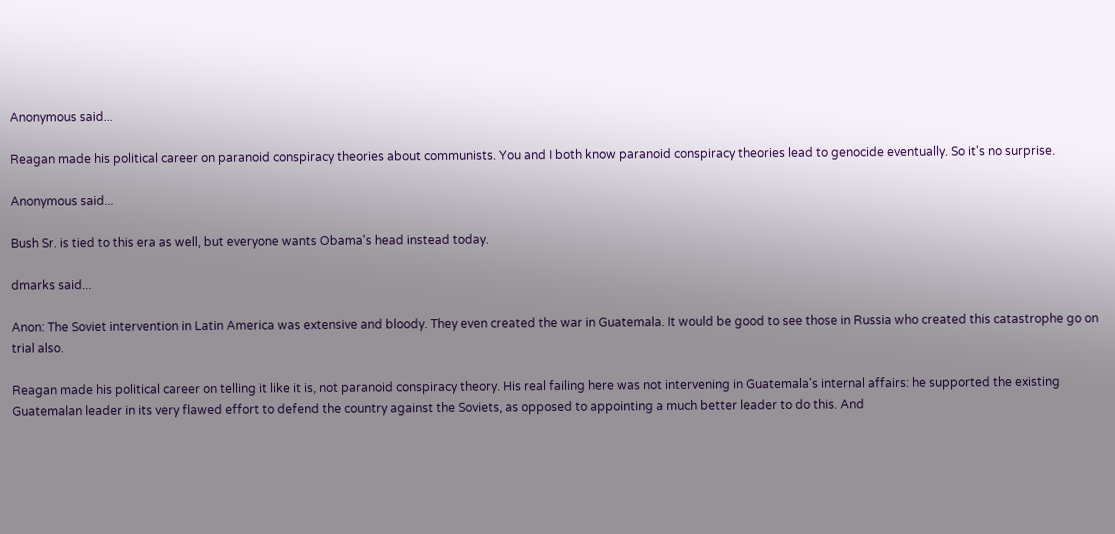Anonymous said...

Reagan made his political career on paranoid conspiracy theories about communists. You and I both know paranoid conspiracy theories lead to genocide eventually. So it's no surprise.

Anonymous said...

Bush Sr. is tied to this era as well, but everyone wants Obama's head instead today.

dmarks said...

Anon: The Soviet intervention in Latin America was extensive and bloody. They even created the war in Guatemala. It would be good to see those in Russia who created this catastrophe go on trial also.

Reagan made his political career on telling it like it is, not paranoid conspiracy theory. His real failing here was not intervening in Guatemala's internal affairs: he supported the existing Guatemalan leader in its very flawed effort to defend the country against the Soviets, as opposed to appointing a much better leader to do this. And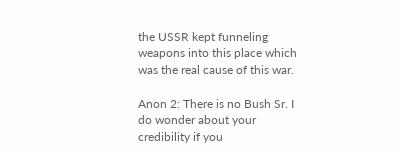the USSR kept funneling weapons into this place which was the real cause of this war.

Anon 2: There is no Bush Sr. I do wonder about your credibility if you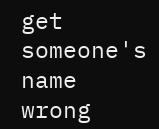get someone's name wrong